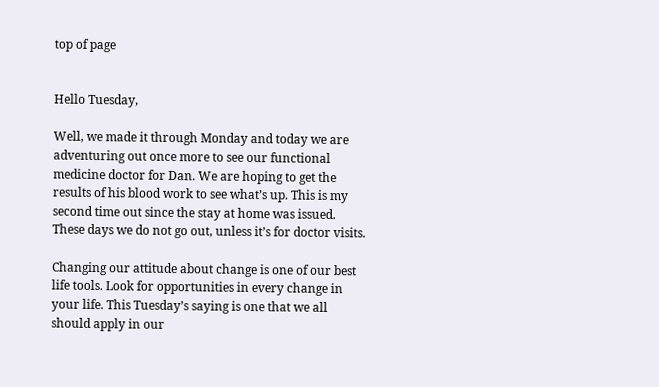top of page


Hello Tuesday,

Well, we made it through Monday and today we are adventuring out once more to see our functional medicine doctor for Dan. We are hoping to get the results of his blood work to see what’s up. This is my second time out since the stay at home was issued. These days we do not go out, unless it’s for doctor visits.

Changing our attitude about change is one of our best life tools. Look for opportunities in every change in your life. This Tuesday’s saying is one that we all should apply in our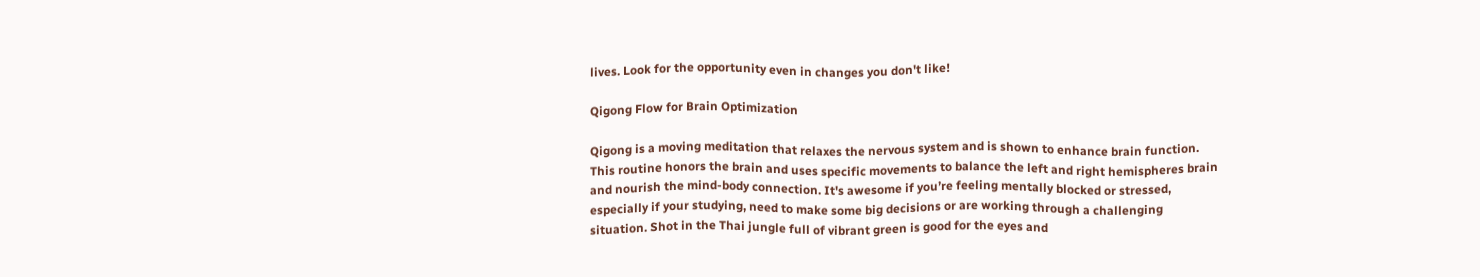lives. Look for the opportunity even in changes you don't like!

Qigong Flow for Brain Optimization

Qigong is a moving meditation that relaxes the nervous system and is shown to enhance brain function. This routine honors the brain and uses specific movements to balance the left and right hemispheres brain and nourish the mind-body connection. It's awesome if you’re feeling mentally blocked or stressed, especially if your studying, need to make some big decisions or are working through a challenging situation. Shot in the Thai jungle full of vibrant green is good for the eyes and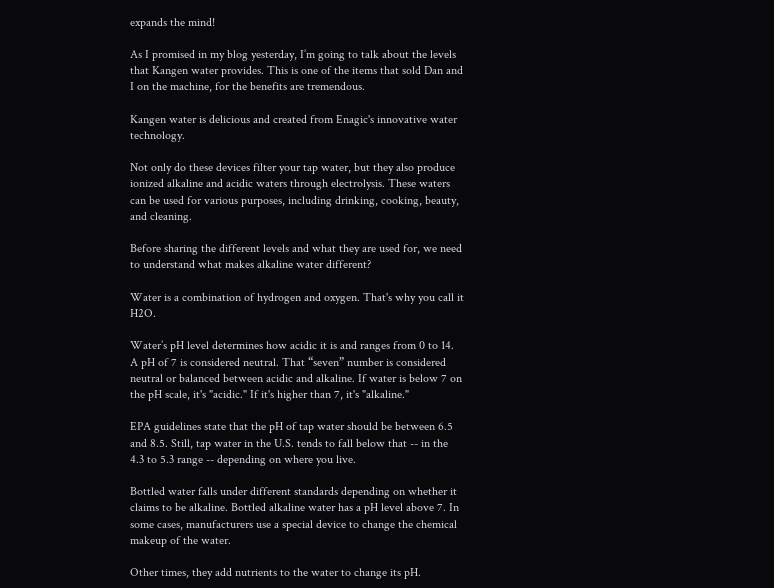expands the mind!

As I promised in my blog yesterday, I’m going to talk about the levels that Kangen water provides. This is one of the items that sold Dan and I on the machine, for the benefits are tremendous.

Kangen water is delicious and created from Enagic's innovative water technology.

Not only do these devices filter your tap water, but they also produce ionized alkaline and acidic waters through electrolysis. These waters can be used for various purposes, including drinking, cooking, beauty, and cleaning.

Before sharing the different levels and what they are used for, we need to understand what makes alkaline water different?

Water is a combination of hydrogen and oxygen. That's why you call it H2O.

Water’s pH level determines how acidic it is and ranges from 0 to 14. A pH of 7 is considered neutral. That “seven” number is considered neutral or balanced between acidic and alkaline. If water is below 7 on the pH scale, it's "acidic." If it's higher than 7, it's "alkaline."

EPA guidelines state that the pH of tap water should be between 6.5 and 8.5. Still, tap water in the U.S. tends to fall below that -- in the 4.3 to 5.3 range -- depending on where you live.

Bottled water falls under different standards depending on whether it claims to be alkaline. Bottled alkaline water has a pH level above 7. In some cases, manufacturers use a special device to change the chemical makeup of the water.

Other times, they add nutrients to the water to change its pH.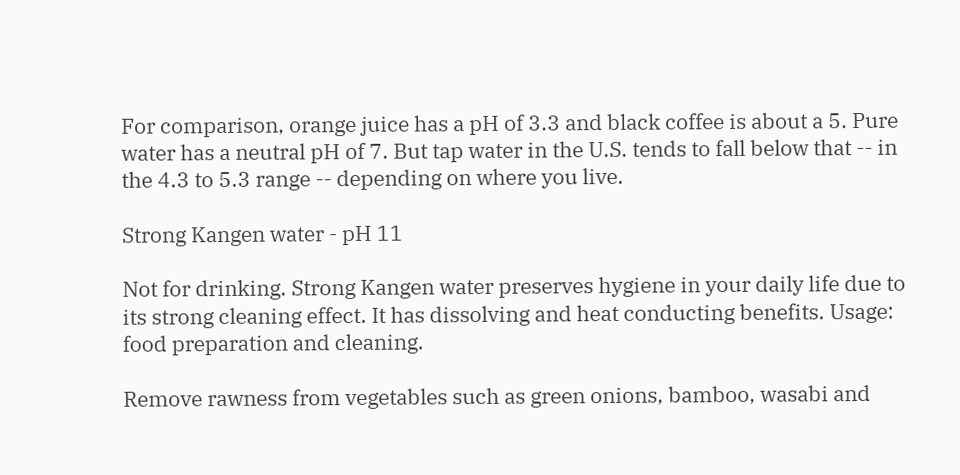For comparison, orange juice has a pH of 3.3 and black coffee is about a 5. Pure water has a neutral pH of 7. But tap water in the U.S. tends to fall below that -- in the 4.3 to 5.3 range -- depending on where you live.

Strong Kangen water - pH 11

Not for drinking. Strong Kangen water preserves hygiene in your daily life due to its strong cleaning effect. It has dissolving and heat conducting benefits. Usage: food preparation and cleaning.

Remove rawness from vegetables such as green onions, bamboo, wasabi and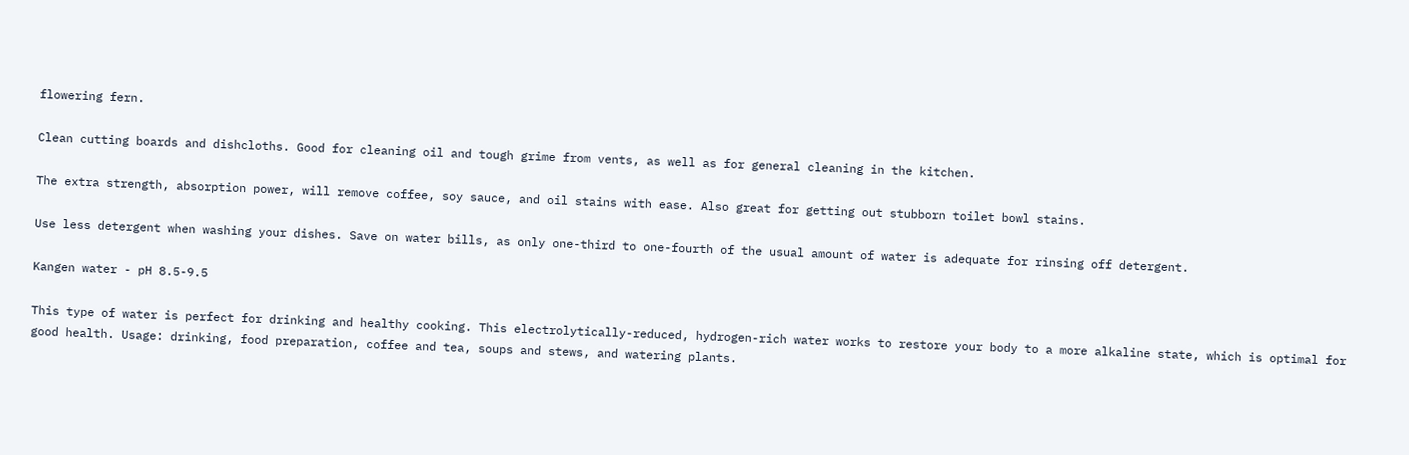flowering fern.

Clean cutting boards and dishcloths. Good for cleaning oil and tough grime from vents, as well as for general cleaning in the kitchen.

The extra strength, absorption power, will remove coffee, soy sauce, and oil stains with ease. Also great for getting out stubborn toilet bowl stains.

Use less detergent when washing your dishes. Save on water bills, as only one-third to one-fourth of the usual amount of water is adequate for rinsing off detergent.

Kangen water - pH 8.5-9.5

This type of water is perfect for drinking and healthy cooking. This electrolytically-reduced, hydrogen-rich water works to restore your body to a more alkaline state, which is optimal for good health. Usage: drinking, food preparation, coffee and tea, soups and stews, and watering plants.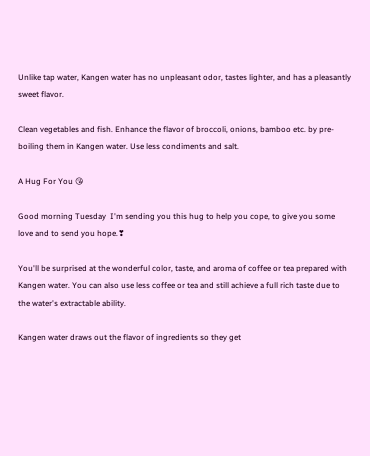Unlike tap water, Kangen water has no unpleasant odor, tastes lighter, and has a pleasantly sweet flavor.

Clean vegetables and fish. Enhance the flavor of broccoli, onions, bamboo etc. by pre-boiling them in Kangen water. Use less condiments and salt.

A Hug For You 😘

Good morning Tuesday  I'm sending you this hug to help you cope, to give you some love and to send you hope.❣

You'll be surprised at the wonderful color, taste, and aroma of coffee or tea prepared with Kangen water. You can also use less coffee or tea and still achieve a full rich taste due to the water's extractable ability.

Kangen water draws out the flavor of ingredients so they get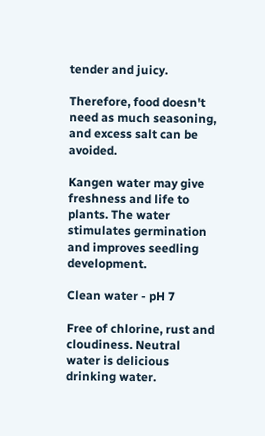tender and juicy.

Therefore, food doesn't need as much seasoning, and excess salt can be avoided.

Kangen water may give freshness and life to plants. The water stimulates germination and improves seedling development.

Clean water - pH 7

Free of chlorine, rust and cloudiness. Neutral water is delicious drinking water.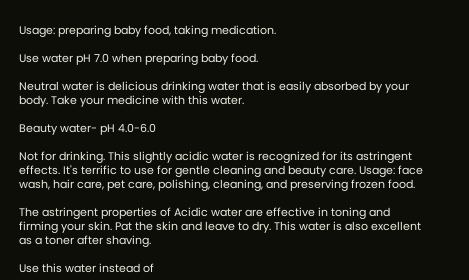Usage: preparing baby food, taking medication.

Use water pH 7.0 when preparing baby food.

Neutral water is delicious drinking water that is easily absorbed by your body. Take your medicine with this water.

Beauty water- pH 4.0-6.0

Not for drinking. This slightly acidic water is recognized for its astringent effects. It's terrific to use for gentle cleaning and beauty care. Usage: face wash, hair care, pet care, polishing, cleaning, and preserving frozen food.

The astringent properties of Acidic water are effective in toning and firming your skin. Pat the skin and leave to dry. This water is also excellent as a toner after shaving.

Use this water instead of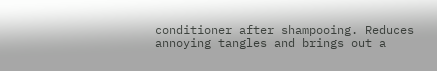conditioner after shampooing. Reduces annoying tangles and brings out a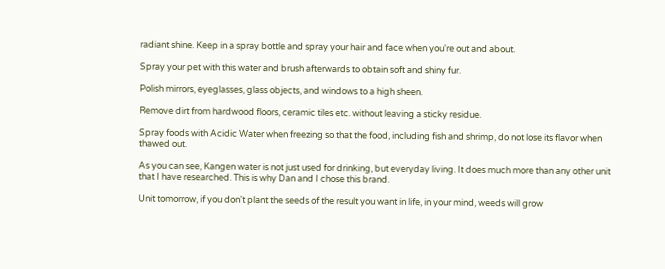radiant shine. Keep in a spray bottle and spray your hair and face when you're out and about.

Spray your pet with this water and brush afterwards to obtain soft and shiny fur.

Polish mirrors, eyeglasses, glass objects, and windows to a high sheen.

Remove dirt from hardwood floors, ceramic tiles etc. without leaving a sticky residue.

Spray foods with Acidic Water when freezing so that the food, including fish and shrimp, do not lose its flavor when thawed out.

As you can see, Kangen water is not just used for drinking, but everyday living. It does much more than any other unit that I have researched. This is why Dan and I chose this brand.

Unit tomorrow, if you don't plant the seeds of the result you want in life, in your mind, weeds will grow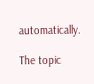automatically.

The topic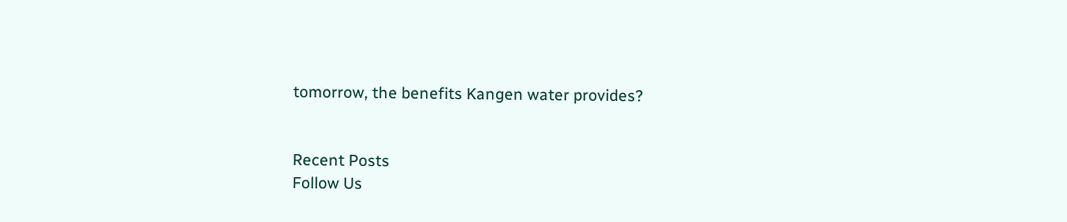tomorrow, the benefits Kangen water provides?


Recent Posts
Follow Us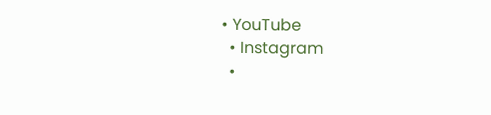• YouTube
  • Instagram
  •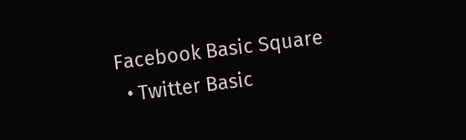Facebook Basic Square
  • Twitter Basic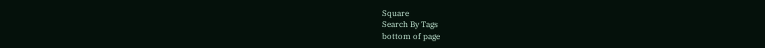Square
Search By Tags
bottom of page